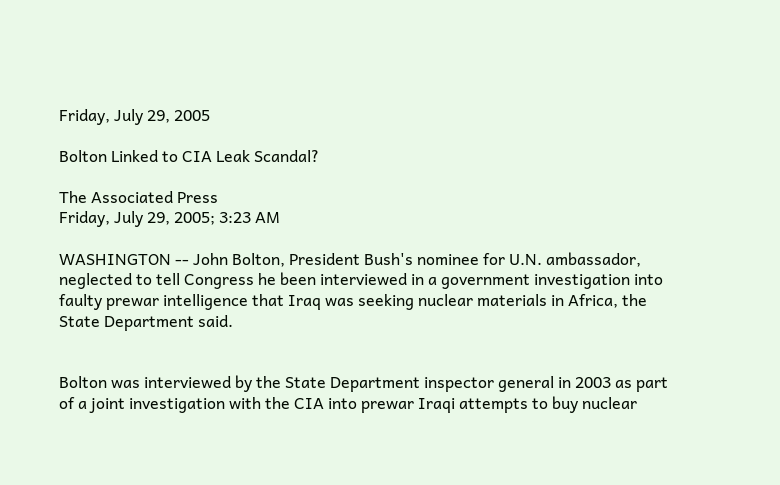Friday, July 29, 2005

Bolton Linked to CIA Leak Scandal?

The Associated Press
Friday, July 29, 2005; 3:23 AM

WASHINGTON -- John Bolton, President Bush's nominee for U.N. ambassador, neglected to tell Congress he been interviewed in a government investigation into faulty prewar intelligence that Iraq was seeking nuclear materials in Africa, the State Department said.


Bolton was interviewed by the State Department inspector general in 2003 as part of a joint investigation with the CIA into prewar Iraqi attempts to buy nuclear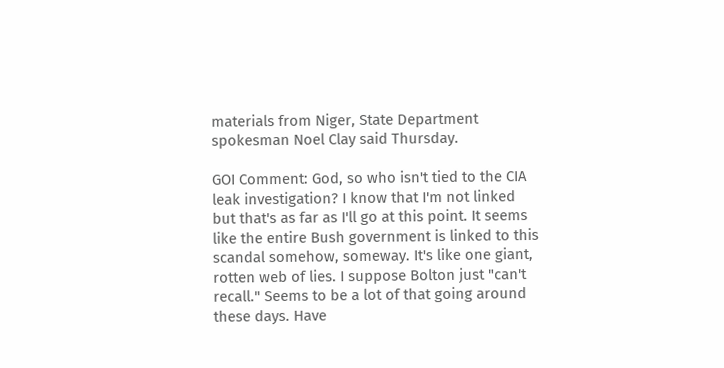materials from Niger, State Department spokesman Noel Clay said Thursday.

GOI Comment: God, so who isn't tied to the CIA leak investigation? I know that I'm not linked but that's as far as I'll go at this point. It seems like the entire Bush government is linked to this scandal somehow, someway. It's like one giant, rotten web of lies. I suppose Bolton just "can't recall." Seems to be a lot of that going around these days. Have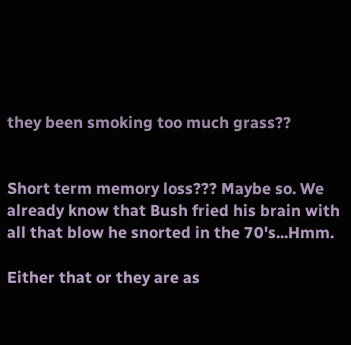they been smoking too much grass??


Short term memory loss??? Maybe so. We already know that Bush fried his brain with all that blow he snorted in the 70's...Hmm.

Either that or they are as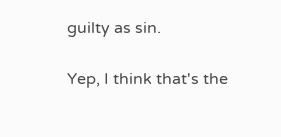guilty as sin.

Yep, I think that's the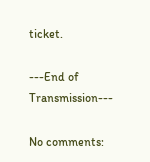ticket.

---End of Transmission---

No comments: